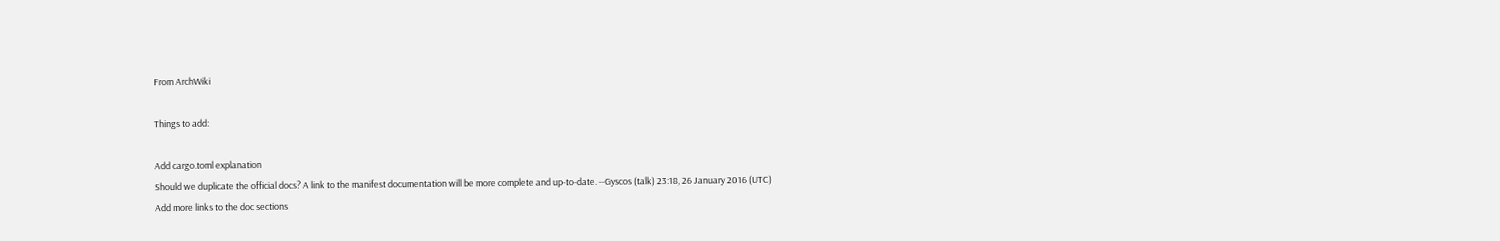From ArchWiki

Things to add:

Add cargo.toml explanation
Should we duplicate the official docs? A link to the manifest documentation will be more complete and up-to-date. --Gyscos (talk) 23:18, 26 January 2016 (UTC)
Add more links to the doc sections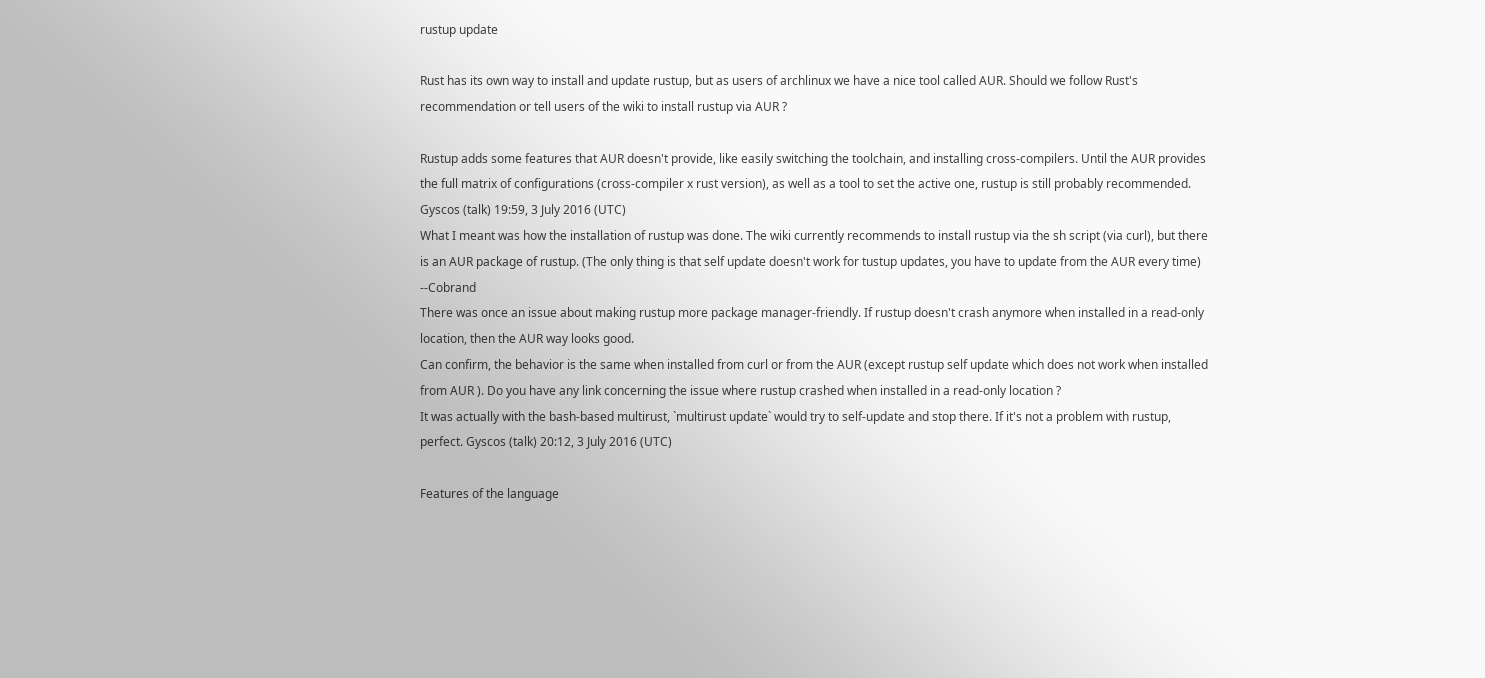rustup update

Rust has its own way to install and update rustup, but as users of archlinux we have a nice tool called AUR. Should we follow Rust's recommendation or tell users of the wiki to install rustup via AUR ?

Rustup adds some features that AUR doesn't provide, like easily switching the toolchain, and installing cross-compilers. Until the AUR provides the full matrix of configurations (cross-compiler x rust version), as well as a tool to set the active one, rustup is still probably recommended. Gyscos (talk) 19:59, 3 July 2016 (UTC)
What I meant was how the installation of rustup was done. The wiki currently recommends to install rustup via the sh script (via curl), but there is an AUR package of rustup. (The only thing is that self update doesn't work for tustup updates, you have to update from the AUR every time) --Cobrand
There was once an issue about making rustup more package manager-friendly. If rustup doesn't crash anymore when installed in a read-only location, then the AUR way looks good.
Can confirm, the behavior is the same when installed from curl or from the AUR (except rustup self update which does not work when installed from AUR ). Do you have any link concerning the issue where rustup crashed when installed in a read-only location ?
It was actually with the bash-based multirust, `multirust update` would try to self-update and stop there. If it's not a problem with rustup, perfect. Gyscos (talk) 20:12, 3 July 2016 (UTC)

Features of the language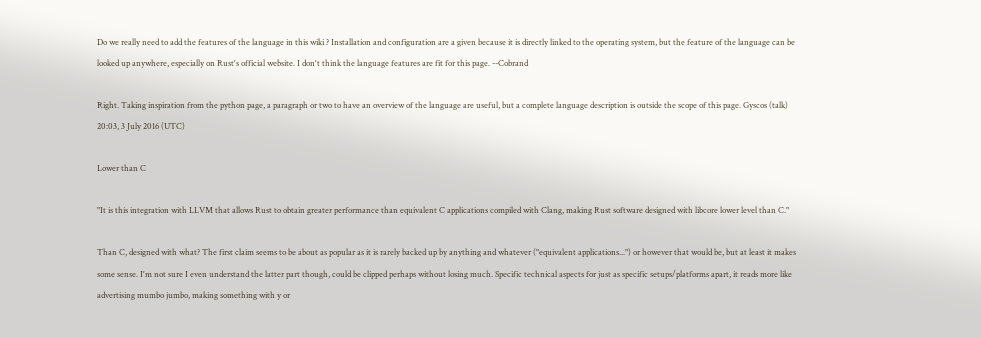Do we really need to add the features of the language in this wiki ? Installation and configuration are a given because it is directly linked to the operating system, but the feature of the language can be looked up anywhere, especially on Rust's official website. I don't think the language features are fit for this page. --Cobrand

Right. Taking inspiration from the python page, a paragraph or two to have an overview of the language are useful, but a complete language description is outside the scope of this page. Gyscos (talk) 20:03, 3 July 2016 (UTC)

Lower than C

"It is this integration with LLVM that allows Rust to obtain greater performance than equivalent C applications compiled with Clang, making Rust software designed with libcore lower level than C."

Than C, designed with what? The first claim seems to be about as popular as it is rarely backed up by anything and whatever ("equivalent applications...") or however that would be, but at least it makes some sense. I'm not sure I even understand the latter part though, could be clipped perhaps without losing much. Specific technical aspects for just as specific setups/platforms apart, it reads more like advertising mumbo jumbo, making something with y or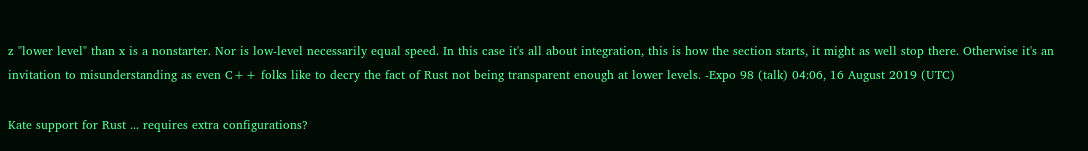z "lower level" than x is a nonstarter. Nor is low-level necessarily equal speed. In this case it's all about integration, this is how the section starts, it might as well stop there. Otherwise it's an invitation to misunderstanding as even C++ folks like to decry the fact of Rust not being transparent enough at lower levels. -Expo 98 (talk) 04:06, 16 August 2019 (UTC)

Kate support for Rust ... requires extra configurations?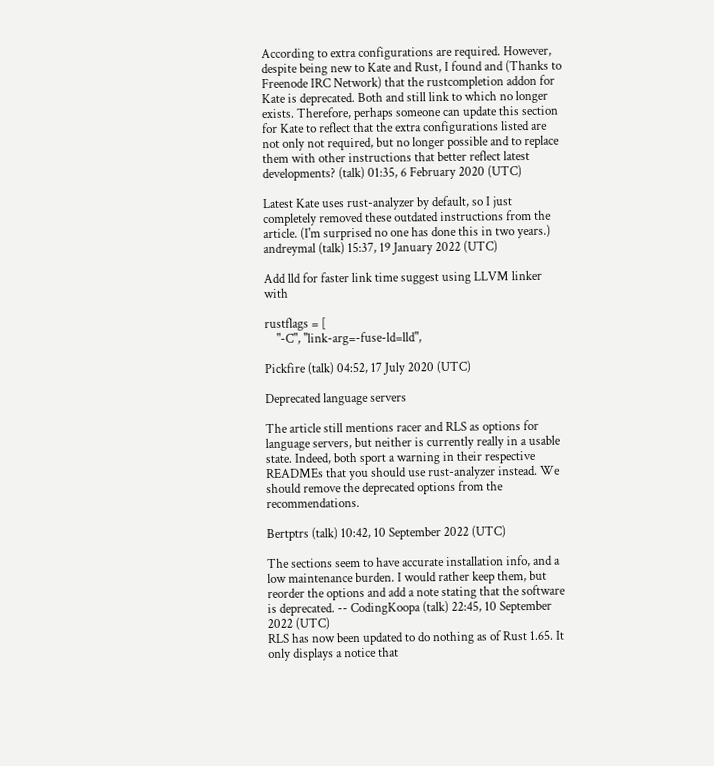According to extra configurations are required. However, despite being new to Kate and Rust, I found and (Thanks to Freenode IRC Network) that the rustcompletion addon for Kate is deprecated. Both and still link to which no longer exists. Therefore, perhaps someone can update this section for Kate to reflect that the extra configurations listed are not only not required, but no longer possible and to replace them with other instructions that better reflect latest developments? (talk) 01:35, 6 February 2020 (UTC)

Latest Kate uses rust-analyzer by default, so I just completely removed these outdated instructions from the article. (I'm surprised no one has done this in two years.) andreymal (talk) 15:37, 19 January 2022 (UTC)

Add lld for faster link time suggest using LLVM linker with

rustflags = [
    "-C", "link-arg=-fuse-ld=lld",

Pickfire (talk) 04:52, 17 July 2020 (UTC)

Deprecated language servers

The article still mentions racer and RLS as options for language servers, but neither is currently really in a usable state. Indeed, both sport a warning in their respective READMEs that you should use rust-analyzer instead. We should remove the deprecated options from the recommendations.

Bertptrs (talk) 10:42, 10 September 2022 (UTC)

The sections seem to have accurate installation info, and a low maintenance burden. I would rather keep them, but reorder the options and add a note stating that the software is deprecated. -- CodingKoopa (talk) 22:45, 10 September 2022 (UTC)
RLS has now been updated to do nothing as of Rust 1.65. It only displays a notice that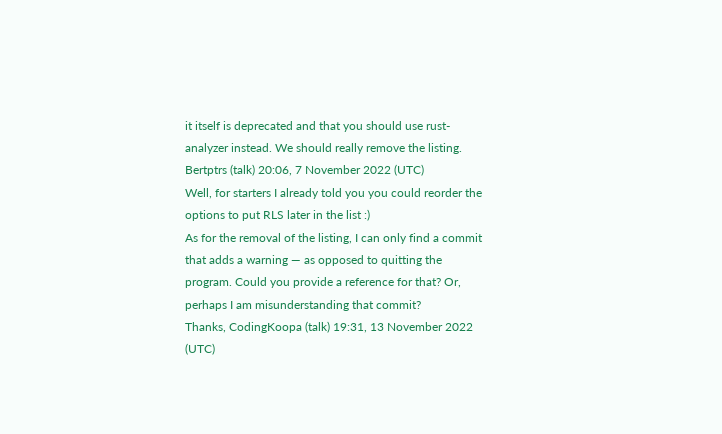it itself is deprecated and that you should use rust-analyzer instead. We should really remove the listing. Bertptrs (talk) 20:06, 7 November 2022 (UTC)
Well, for starters I already told you you could reorder the options to put RLS later in the list :)
As for the removal of the listing, I can only find a commit that adds a warning — as opposed to quitting the program. Could you provide a reference for that? Or, perhaps I am misunderstanding that commit?
Thanks, CodingKoopa (talk) 19:31, 13 November 2022 (UTC)